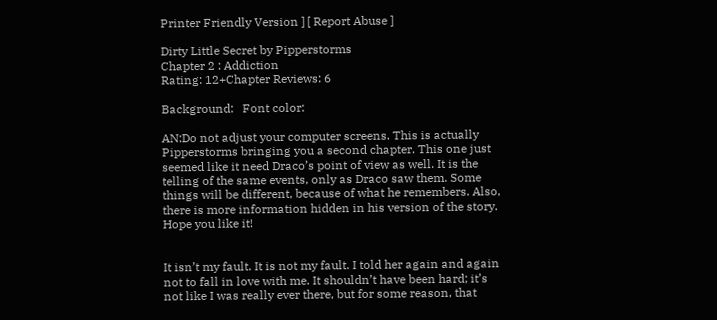Printer Friendly Version ] [ Report Abuse ]

Dirty Little Secret by Pipperstorms
Chapter 2 : Addiction
Rating: 12+Chapter Reviews: 6

Background:   Font color:

AN:Do not adjust your computer screens. This is actually Pipperstorms bringing you a second chapter. This one just seemed like it need Draco’s point of view as well. It is the telling of the same events, only as Draco saw them. Some things will be different, because of what he remembers. Also, there is more information hidden in his version of the story. Hope you like it!


It isn’t my fault. It is not my fault. I told her again and again not to fall in love with me. It shouldn’t have been hard; it’s not like I was really ever there, but for some reason, that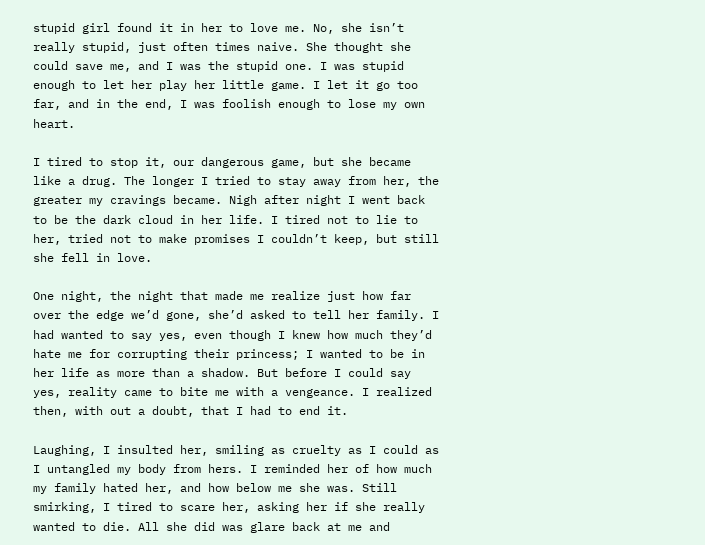stupid girl found it in her to love me. No, she isn’t really stupid, just often times naive. She thought she could save me, and I was the stupid one. I was stupid enough to let her play her little game. I let it go too far, and in the end, I was foolish enough to lose my own heart.

I tired to stop it, our dangerous game, but she became like a drug. The longer I tried to stay away from her, the greater my cravings became. Nigh after night I went back to be the dark cloud in her life. I tired not to lie to her, tried not to make promises I couldn’t keep, but still she fell in love.

One night, the night that made me realize just how far over the edge we’d gone, she’d asked to tell her family. I had wanted to say yes, even though I knew how much they’d hate me for corrupting their princess; I wanted to be in her life as more than a shadow. But before I could say yes, reality came to bite me with a vengeance. I realized then, with out a doubt, that I had to end it.

Laughing, I insulted her, smiling as cruelty as I could as I untangled my body from hers. I reminded her of how much my family hated her, and how below me she was. Still smirking, I tired to scare her, asking her if she really wanted to die. All she did was glare back at me and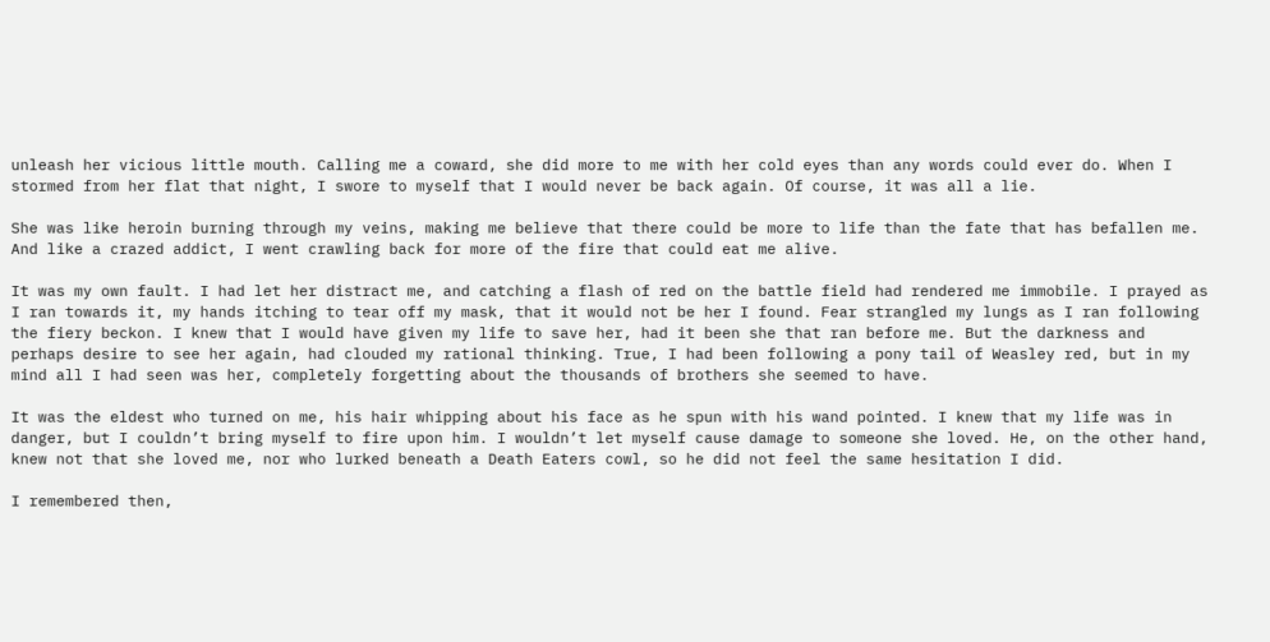unleash her vicious little mouth. Calling me a coward, she did more to me with her cold eyes than any words could ever do. When I stormed from her flat that night, I swore to myself that I would never be back again. Of course, it was all a lie.

She was like heroin burning through my veins, making me believe that there could be more to life than the fate that has befallen me. And like a crazed addict, I went crawling back for more of the fire that could eat me alive.

It was my own fault. I had let her distract me, and catching a flash of red on the battle field had rendered me immobile. I prayed as I ran towards it, my hands itching to tear off my mask, that it would not be her I found. Fear strangled my lungs as I ran following the fiery beckon. I knew that I would have given my life to save her, had it been she that ran before me. But the darkness and perhaps desire to see her again, had clouded my rational thinking. True, I had been following a pony tail of Weasley red, but in my mind all I had seen was her, completely forgetting about the thousands of brothers she seemed to have.

It was the eldest who turned on me, his hair whipping about his face as he spun with his wand pointed. I knew that my life was in danger, but I couldn’t bring myself to fire upon him. I wouldn’t let myself cause damage to someone she loved. He, on the other hand, knew not that she loved me, nor who lurked beneath a Death Eaters cowl, so he did not feel the same hesitation I did.

I remembered then,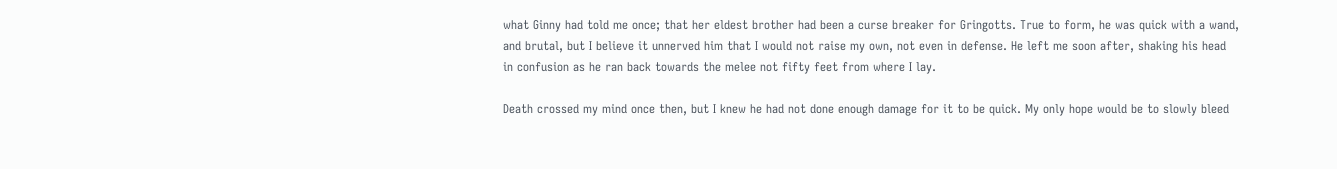what Ginny had told me once; that her eldest brother had been a curse breaker for Gringotts. True to form, he was quick with a wand, and brutal, but I believe it unnerved him that I would not raise my own, not even in defense. He left me soon after, shaking his head in confusion as he ran back towards the melee not fifty feet from where I lay.

Death crossed my mind once then, but I knew he had not done enough damage for it to be quick. My only hope would be to slowly bleed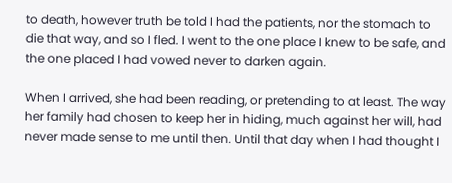to death, however truth be told I had the patients, nor the stomach to die that way, and so I fled. I went to the one place I knew to be safe, and the one placed I had vowed never to darken again.

When I arrived, she had been reading, or pretending to at least. The way her family had chosen to keep her in hiding, much against her will, had never made sense to me until then. Until that day when I had thought I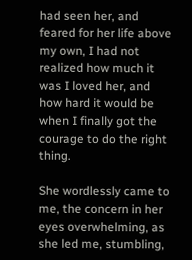had seen her, and feared for her life above my own, I had not realized how much it was I loved her, and how hard it would be when I finally got the courage to do the right thing.

She wordlessly came to me, the concern in her eyes overwhelming, as she led me, stumbling,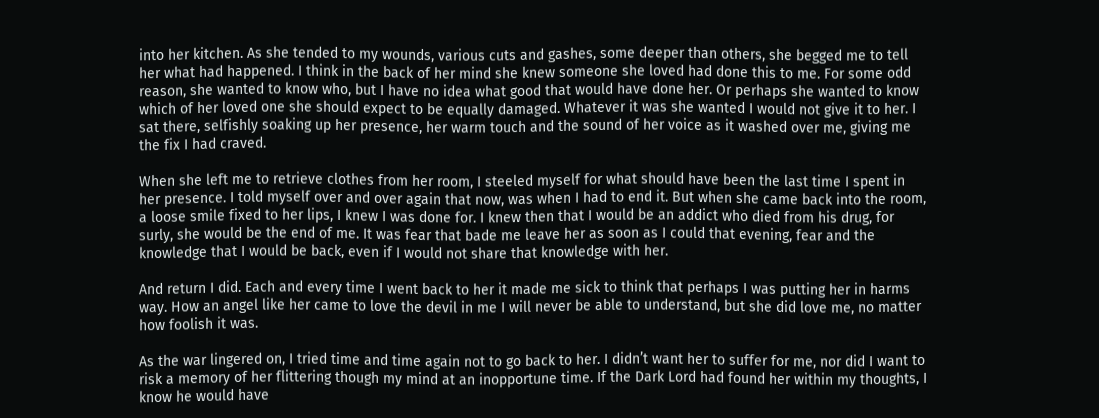into her kitchen. As she tended to my wounds, various cuts and gashes, some deeper than others, she begged me to tell her what had happened. I think in the back of her mind she knew someone she loved had done this to me. For some odd reason, she wanted to know who, but I have no idea what good that would have done her. Or perhaps she wanted to know which of her loved one she should expect to be equally damaged. Whatever it was she wanted I would not give it to her. I sat there, selfishly soaking up her presence, her warm touch and the sound of her voice as it washed over me, giving me the fix I had craved.

When she left me to retrieve clothes from her room, I steeled myself for what should have been the last time I spent in her presence. I told myself over and over again that now, was when I had to end it. But when she came back into the room, a loose smile fixed to her lips, I knew I was done for. I knew then that I would be an addict who died from his drug, for surly, she would be the end of me. It was fear that bade me leave her as soon as I could that evening, fear and the knowledge that I would be back, even if I would not share that knowledge with her.

And return I did. Each and every time I went back to her it made me sick to think that perhaps I was putting her in harms way. How an angel like her came to love the devil in me I will never be able to understand, but she did love me, no matter how foolish it was.

As the war lingered on, I tried time and time again not to go back to her. I didn’t want her to suffer for me, nor did I want to risk a memory of her flittering though my mind at an inopportune time. If the Dark Lord had found her within my thoughts, I know he would have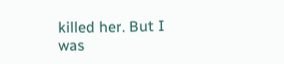killed her. But I was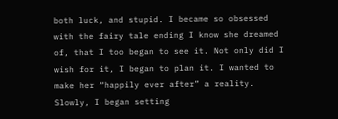both luck, and stupid. I became so obsessed with the fairy tale ending I know she dreamed of, that I too began to see it. Not only did I wish for it, I began to plan it. I wanted to make her “happily ever after” a reality. Slowly, I began setting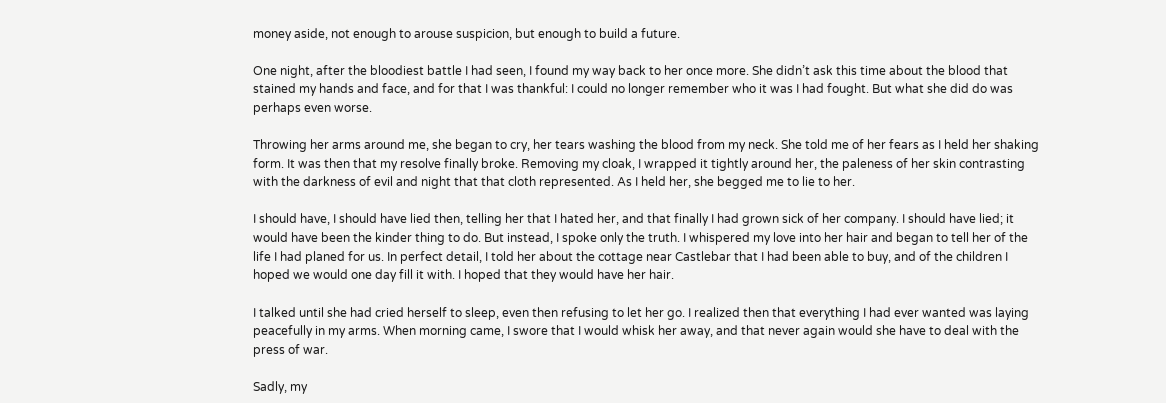money aside, not enough to arouse suspicion, but enough to build a future.

One night, after the bloodiest battle I had seen, I found my way back to her once more. She didn’t ask this time about the blood that stained my hands and face, and for that I was thankful: I could no longer remember who it was I had fought. But what she did do was perhaps even worse.

Throwing her arms around me, she began to cry, her tears washing the blood from my neck. She told me of her fears as I held her shaking form. It was then that my resolve finally broke. Removing my cloak, I wrapped it tightly around her, the paleness of her skin contrasting with the darkness of evil and night that that cloth represented. As I held her, she begged me to lie to her.

I should have, I should have lied then, telling her that I hated her, and that finally I had grown sick of her company. I should have lied; it would have been the kinder thing to do. But instead, I spoke only the truth. I whispered my love into her hair and began to tell her of the life I had planed for us. In perfect detail, I told her about the cottage near Castlebar that I had been able to buy, and of the children I hoped we would one day fill it with. I hoped that they would have her hair.

I talked until she had cried herself to sleep, even then refusing to let her go. I realized then that everything I had ever wanted was laying peacefully in my arms. When morning came, I swore that I would whisk her away, and that never again would she have to deal with the press of war.

Sadly, my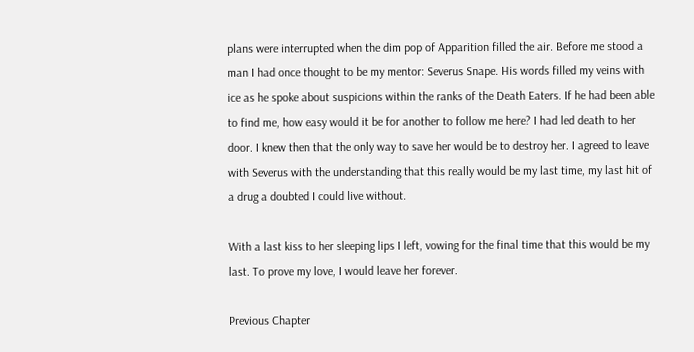plans were interrupted when the dim pop of Apparition filled the air. Before me stood a man I had once thought to be my mentor: Severus Snape. His words filled my veins with ice as he spoke about suspicions within the ranks of the Death Eaters. If he had been able to find me, how easy would it be for another to follow me here? I had led death to her door. I knew then that the only way to save her would be to destroy her. I agreed to leave with Severus with the understanding that this really would be my last time, my last hit of a drug a doubted I could live without.

With a last kiss to her sleeping lips I left, vowing for the final time that this would be my last. To prove my love, I would leave her forever.

Previous Chapter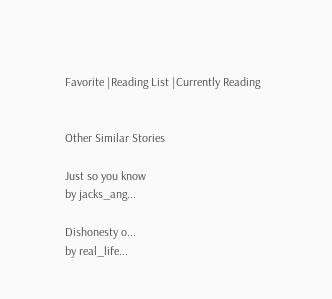Favorite |Reading List |Currently Reading


Other Similar Stories

Just so you know
by jacks_ang...

Dishonesty o...
by real_life...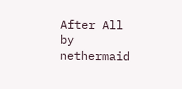After All
by nethermaid